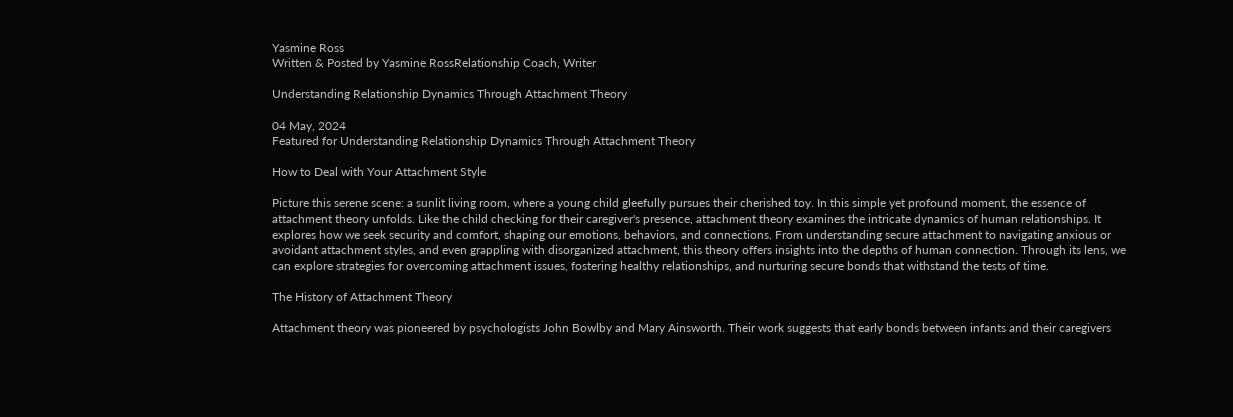Yasmine Ross
Written & Posted by Yasmine RossRelationship Coach, Writer

Understanding Relationship Dynamics Through Attachment Theory

04 May, 2024
Featured for Understanding Relationship Dynamics Through Attachment Theory

How to Deal with Your Attachment Style

Picture this serene scene: a sunlit living room, where a young child gleefully pursues their cherished toy. In this simple yet profound moment, the essence of attachment theory unfolds. Like the child checking for their caregiver's presence, attachment theory examines the intricate dynamics of human relationships. It explores how we seek security and comfort, shaping our emotions, behaviors, and connections. From understanding secure attachment to navigating anxious or avoidant attachment styles, and even grappling with disorganized attachment, this theory offers insights into the depths of human connection. Through its lens, we can explore strategies for overcoming attachment issues, fostering healthy relationships, and nurturing secure bonds that withstand the tests of time.

The History of Attachment Theory

Attachment theory was pioneered by psychologists John Bowlby and Mary Ainsworth. Their work suggests that early bonds between infants and their caregivers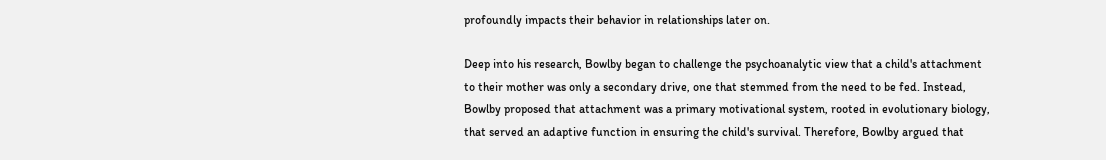profoundly impacts their behavior in relationships later on.

Deep into his research, Bowlby began to challenge the psychoanalytic view that a child's attachment to their mother was only a secondary drive, one that stemmed from the need to be fed. Instead, Bowlby proposed that attachment was a primary motivational system, rooted in evolutionary biology, that served an adaptive function in ensuring the child's survival. Therefore, Bowlby argued that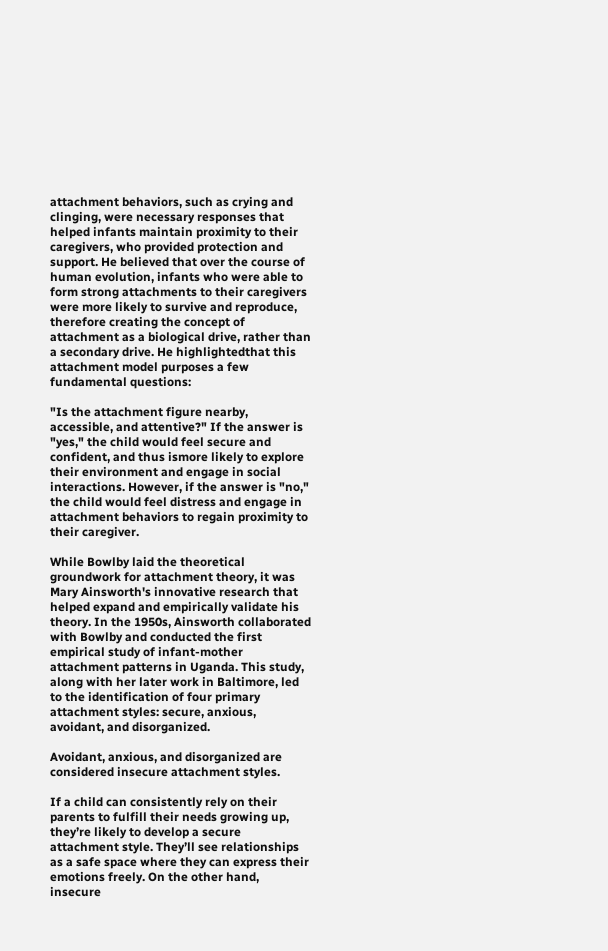attachment behaviors, such as crying and clinging, were necessary responses that helped infants maintain proximity to their caregivers, who provided protection and support. He believed that over the course of human evolution, infants who were able to form strong attachments to their caregivers were more likely to survive and reproduce, therefore creating the concept of attachment as a biological drive, rather than a secondary drive. He highlightedthat this attachment model purposes a few fundamental questions:

"Is the attachment figure nearby, accessible, and attentive?" If the answer is "yes," the child would feel secure and confident, and thus ismore likely to explore their environment and engage in social interactions. However, if the answer is "no," the child would feel distress and engage in attachment behaviors to regain proximity to their caregiver.

While Bowlby laid the theoretical groundwork for attachment theory, it was Mary Ainsworth's innovative research that helped expand and empirically validate his theory. In the 1950s, Ainsworth collaborated with Bowlby and conducted the first empirical study of infant-mother attachment patterns in Uganda. This study, along with her later work in Baltimore, led to the identification of four primary attachment styles: secure, anxious, avoidant, and disorganized.

Avoidant, anxious, and disorganized are considered insecure attachment styles.

If a child can consistently rely on their parents to fulfill their needs growing up, they’re likely to develop a secure attachment style. They’ll see relationships as a safe space where they can express their emotions freely. On the other hand, insecure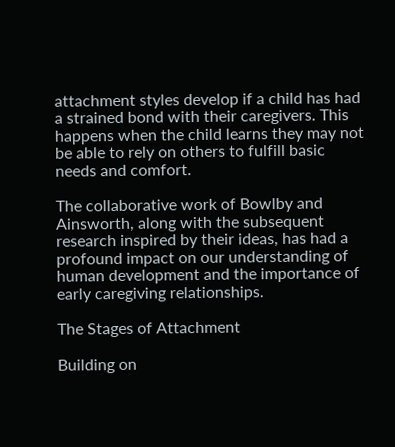attachment styles develop if a child has had a strained bond with their caregivers. This happens when the child learns they may not be able to rely on others to fulfill basic needs and comfort.

The collaborative work of Bowlby and Ainsworth, along with the subsequent research inspired by their ideas, has had a profound impact on our understanding of human development and the importance of early caregiving relationships.

The Stages of Attachment

Building on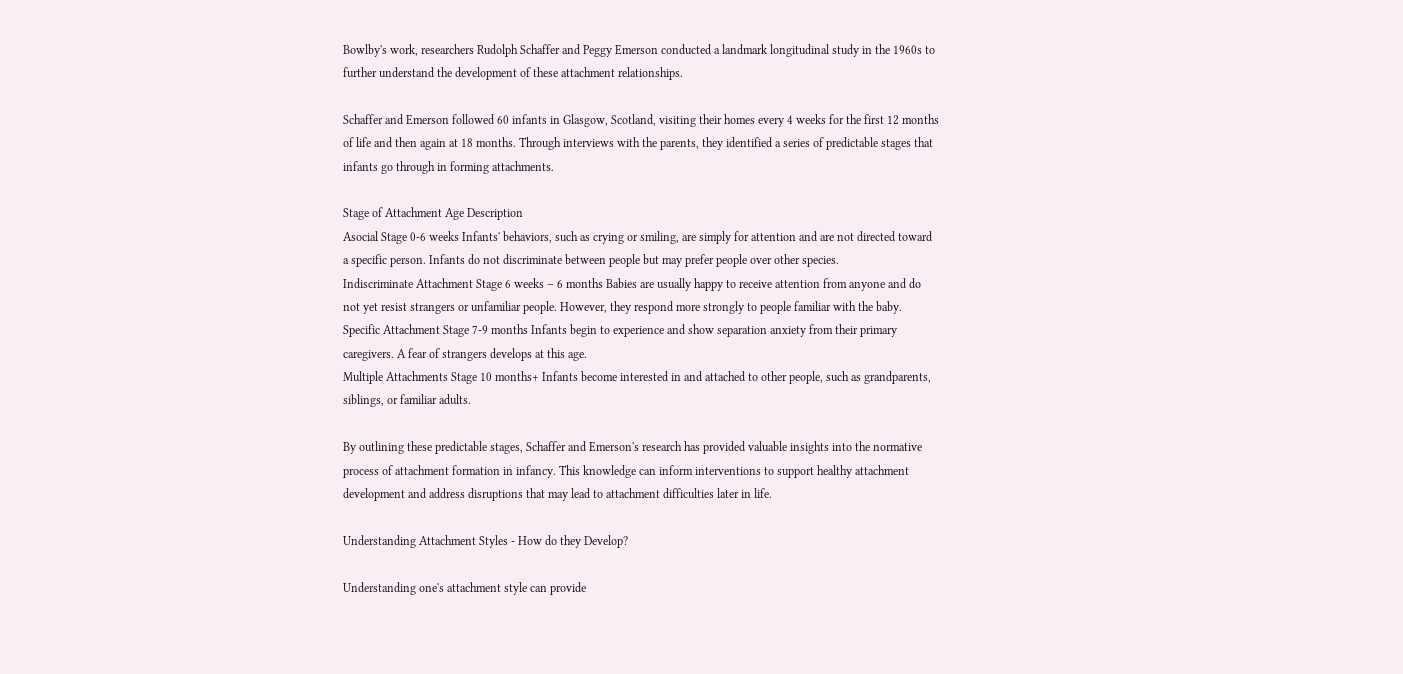Bowlby's work, researchers Rudolph Schaffer and Peggy Emerson conducted a landmark longitudinal study in the 1960s to further understand the development of these attachment relationships.

Schaffer and Emerson followed 60 infants in Glasgow, Scotland, visiting their homes every 4 weeks for the first 12 months of life and then again at 18 months. Through interviews with the parents, they identified a series of predictable stages that infants go through in forming attachments.

Stage of Attachment Age Description
Asocial Stage 0-6 weeks Infants' behaviors, such as crying or smiling, are simply for attention and are not directed toward a specific person. Infants do not discriminate between people but may prefer people over other species.
Indiscriminate Attachment Stage 6 weeks – 6 months Babies are usually happy to receive attention from anyone and do not yet resist strangers or unfamiliar people. However, they respond more strongly to people familiar with the baby.
Specific Attachment Stage 7-9 months Infants begin to experience and show separation anxiety from their primary caregivers. A fear of strangers develops at this age.
Multiple Attachments Stage 10 months+ Infants become interested in and attached to other people, such as grandparents, siblings, or familiar adults.

By outlining these predictable stages, Schaffer and Emerson's research has provided valuable insights into the normative process of attachment formation in infancy. This knowledge can inform interventions to support healthy attachment development and address disruptions that may lead to attachment difficulties later in life.

Understanding Attachment Styles - How do they Develop?

Understanding one's attachment style can provide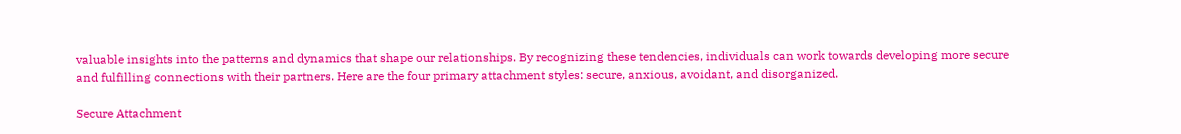valuable insights into the patterns and dynamics that shape our relationships. By recognizing these tendencies, individuals can work towards developing more secure and fulfilling connections with their partners. Here are the four primary attachment styles: secure, anxious, avoidant, and disorganized.

Secure Attachment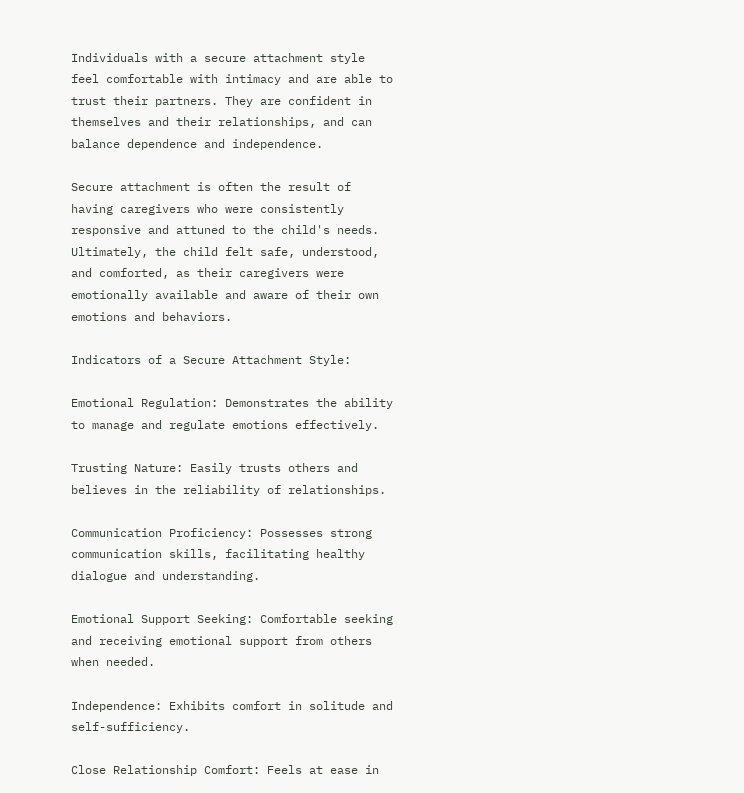Individuals with a secure attachment style feel comfortable with intimacy and are able to trust their partners. They are confident in themselves and their relationships, and can balance dependence and independence.

Secure attachment is often the result of having caregivers who were consistently responsive and attuned to the child's needs. Ultimately, the child felt safe, understood, and comforted, as their caregivers were emotionally available and aware of their own emotions and behaviors.

Indicators of a Secure Attachment Style:

Emotional Regulation: Demonstrates the ability to manage and regulate emotions effectively.

Trusting Nature: Easily trusts others and believes in the reliability of relationships.

Communication Proficiency: Possesses strong communication skills, facilitating healthy dialogue and understanding.

Emotional Support Seeking: Comfortable seeking and receiving emotional support from others when needed.

Independence: Exhibits comfort in solitude and self-sufficiency.

Close Relationship Comfort: Feels at ease in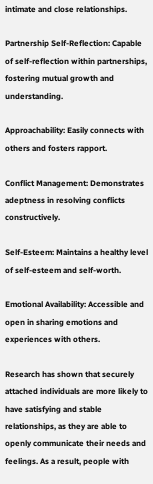intimate and close relationships.

Partnership Self-Reflection: Capable of self-reflection within partnerships, fostering mutual growth and understanding.

Approachability: Easily connects with others and fosters rapport.

Conflict Management: Demonstrates adeptness in resolving conflicts constructively.

Self-Esteem: Maintains a healthy level of self-esteem and self-worth.

Emotional Availability: Accessible and open in sharing emotions and experiences with others.

Research has shown that securely attached individuals are more likely to have satisfying and stable relationships, as they are able to openly communicate their needs and feelings. As a result, people with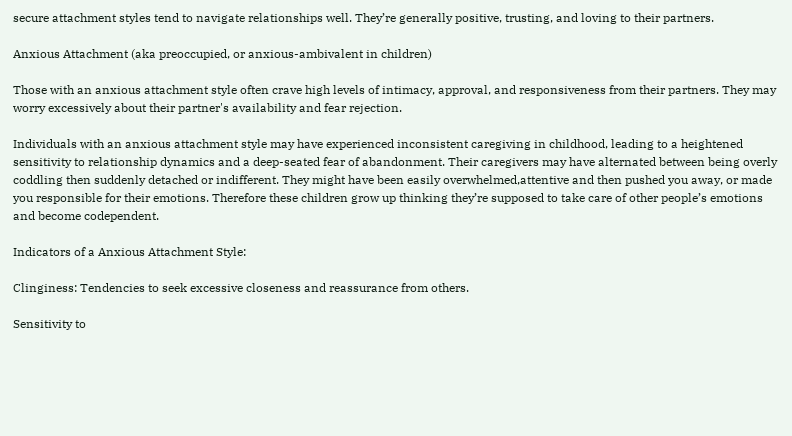secure attachment styles tend to navigate relationships well. They’re generally positive, trusting, and loving to their partners.

Anxious Attachment (aka preoccupied, or anxious-ambivalent in children)

Those with an anxious attachment style often crave high levels of intimacy, approval, and responsiveness from their partners. They may worry excessively about their partner's availability and fear rejection.

Individuals with an anxious attachment style may have experienced inconsistent caregiving in childhood, leading to a heightened sensitivity to relationship dynamics and a deep-seated fear of abandonment. Their caregivers may have alternated between being overly coddling then suddenly detached or indifferent. They might have been easily overwhelmed,attentive and then pushed you away, or made you responsible for their emotions. Therefore these children grow up thinking they’re supposed to take care of other people’s emotions and become codependent.

Indicators of a Anxious Attachment Style:

Clinginess: Tendencies to seek excessive closeness and reassurance from others.

Sensitivity to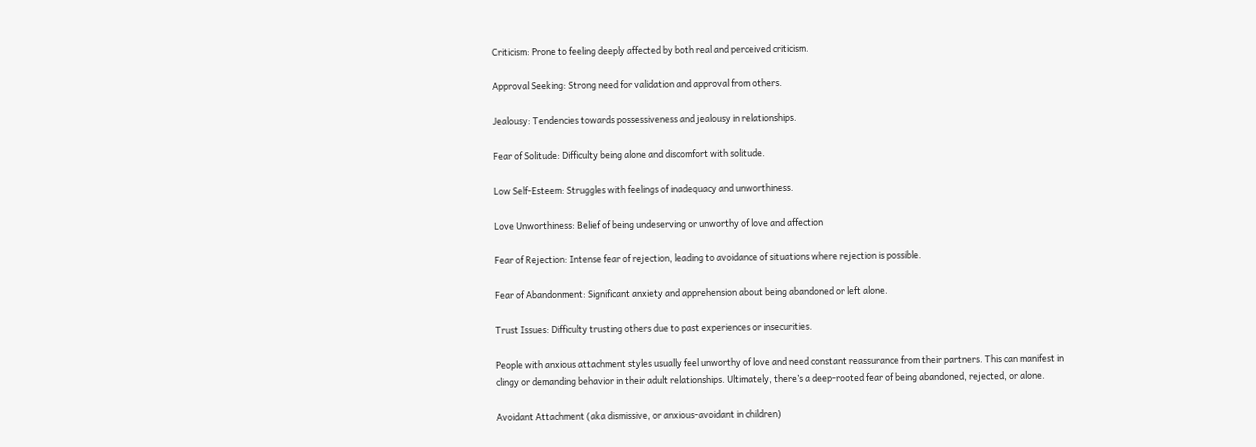Criticism: Prone to feeling deeply affected by both real and perceived criticism.

Approval Seeking: Strong need for validation and approval from others.

Jealousy: Tendencies towards possessiveness and jealousy in relationships.

Fear of Solitude: Difficulty being alone and discomfort with solitude.

Low Self-Esteem: Struggles with feelings of inadequacy and unworthiness.

Love Unworthiness: Belief of being undeserving or unworthy of love and affection

Fear of Rejection: Intense fear of rejection, leading to avoidance of situations where rejection is possible.

Fear of Abandonment: Significant anxiety and apprehension about being abandoned or left alone.

Trust Issues: Difficulty trusting others due to past experiences or insecurities.

People with anxious attachment styles usually feel unworthy of love and need constant reassurance from their partners. This can manifest in clingy or demanding behavior in their adult relationships. Ultimately, there’s a deep-rooted fear of being abandoned, rejected, or alone.

Avoidant Attachment (aka dismissive, or anxious-avoidant in children)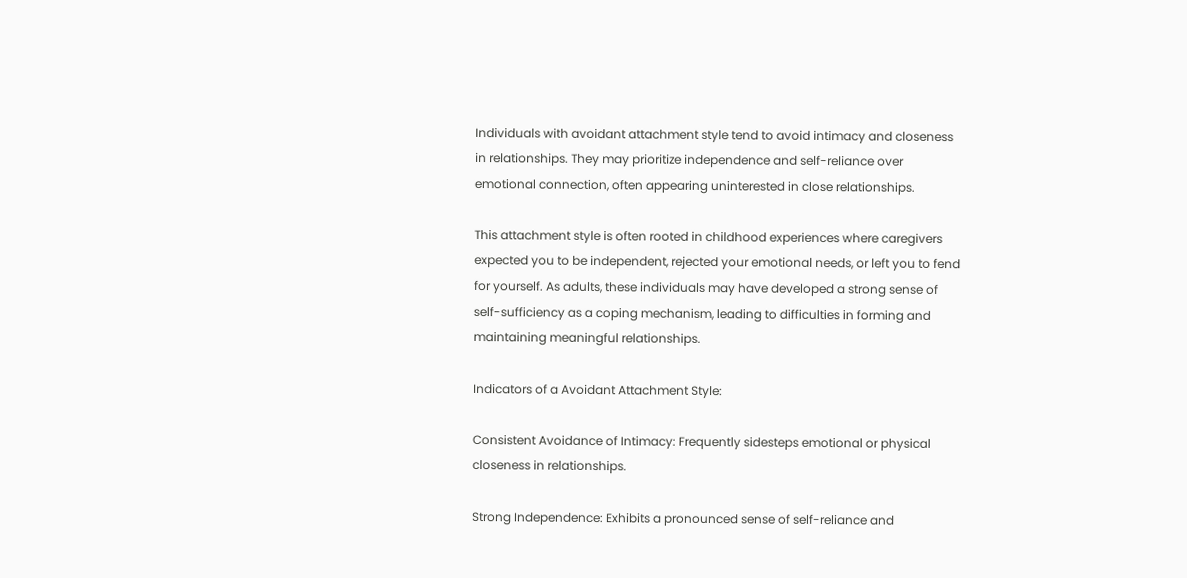Individuals with avoidant attachment style tend to avoid intimacy and closeness in relationships. They may prioritize independence and self-reliance over emotional connection, often appearing uninterested in close relationships.

This attachment style is often rooted in childhood experiences where caregivers expected you to be independent, rejected your emotional needs, or left you to fend for yourself. As adults, these individuals may have developed a strong sense of self-sufficiency as a coping mechanism, leading to difficulties in forming and maintaining meaningful relationships.

Indicators of a Avoidant Attachment Style:

Consistent Avoidance of Intimacy: Frequently sidesteps emotional or physical closeness in relationships.

Strong Independence: Exhibits a pronounced sense of self-reliance and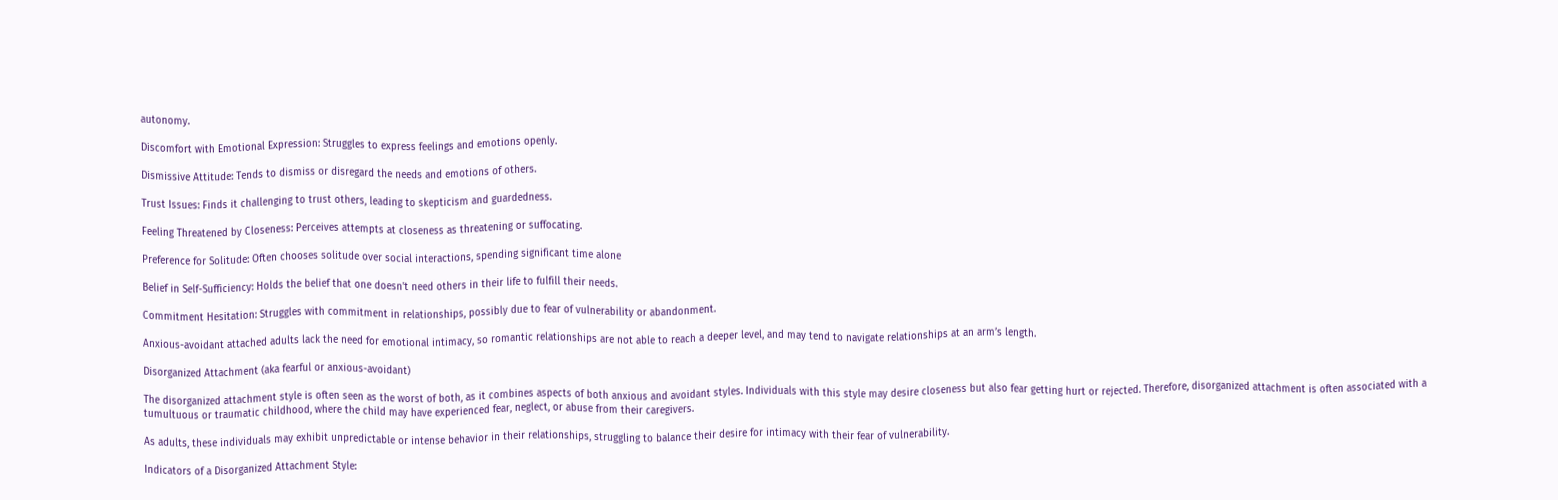autonomy.

Discomfort with Emotional Expression: Struggles to express feelings and emotions openly.

Dismissive Attitude: Tends to dismiss or disregard the needs and emotions of others.

Trust Issues: Finds it challenging to trust others, leading to skepticism and guardedness.

Feeling Threatened by Closeness: Perceives attempts at closeness as threatening or suffocating.

Preference for Solitude: Often chooses solitude over social interactions, spending significant time alone

Belief in Self-Sufficiency: Holds the belief that one doesn't need others in their life to fulfill their needs.

Commitment Hesitation: Struggles with commitment in relationships, possibly due to fear of vulnerability or abandonment.

Anxious-avoidant attached adults lack the need for emotional intimacy, so romantic relationships are not able to reach a deeper level, and may tend to navigate relationships at an arm’s length.

Disorganized Attachment (aka fearful or anxious-avoidant)

The disorganized attachment style is often seen as the worst of both, as it combines aspects of both anxious and avoidant styles. Individuals with this style may desire closeness but also fear getting hurt or rejected. Therefore, disorganized attachment is often associated with a tumultuous or traumatic childhood, where the child may have experienced fear, neglect, or abuse from their caregivers.

As adults, these individuals may exhibit unpredictable or intense behavior in their relationships, struggling to balance their desire for intimacy with their fear of vulnerability.

Indicators of a Disorganized Attachment Style: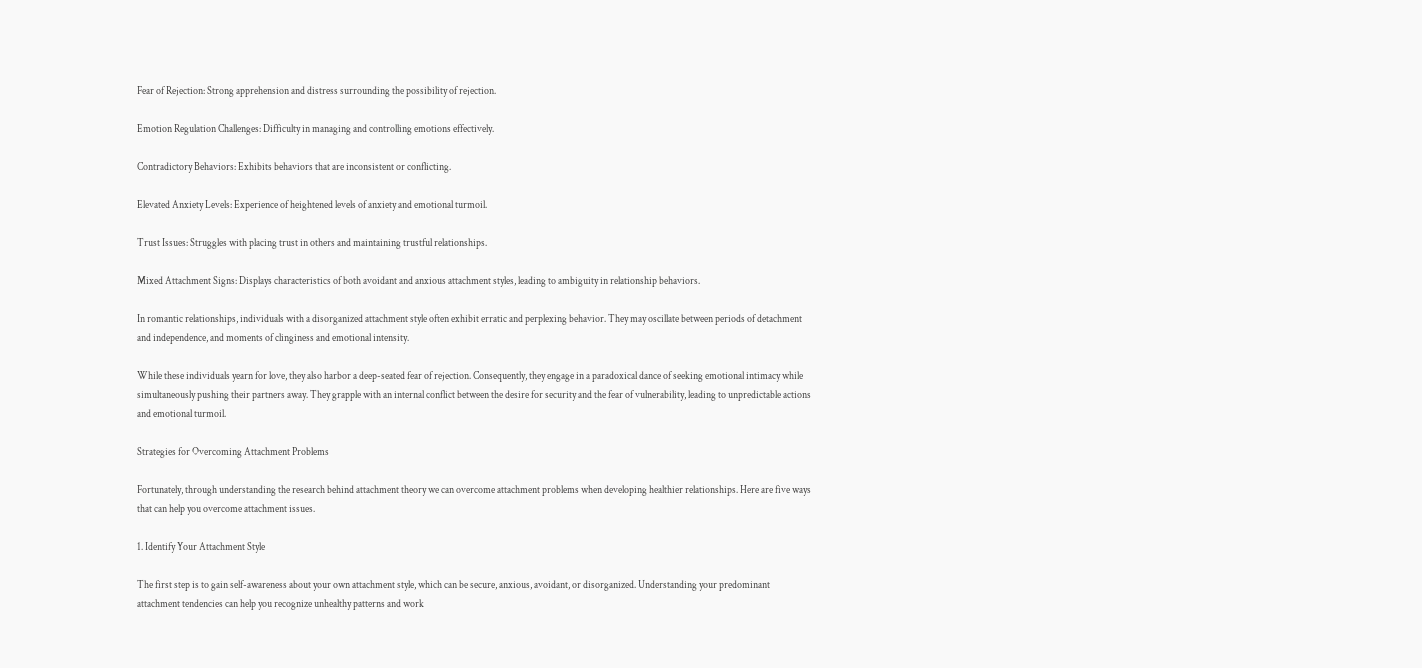Fear of Rejection: Strong apprehension and distress surrounding the possibility of rejection.

Emotion Regulation Challenges: Difficulty in managing and controlling emotions effectively.

Contradictory Behaviors: Exhibits behaviors that are inconsistent or conflicting.

Elevated Anxiety Levels: Experience of heightened levels of anxiety and emotional turmoil.

Trust Issues: Struggles with placing trust in others and maintaining trustful relationships.

Mixed Attachment Signs: Displays characteristics of both avoidant and anxious attachment styles, leading to ambiguity in relationship behaviors.

In romantic relationships, individuals with a disorganized attachment style often exhibit erratic and perplexing behavior. They may oscillate between periods of detachment and independence, and moments of clinginess and emotional intensity.

While these individuals yearn for love, they also harbor a deep-seated fear of rejection. Consequently, they engage in a paradoxical dance of seeking emotional intimacy while simultaneously pushing their partners away. They grapple with an internal conflict between the desire for security and the fear of vulnerability, leading to unpredictable actions and emotional turmoil.

Strategies for Overcoming Attachment Problems

Fortunately, through understanding the research behind attachment theory we can overcome attachment problems when developing healthier relationships. Here are five ways that can help you overcome attachment issues.

1. Identify Your Attachment Style

The first step is to gain self-awareness about your own attachment style, which can be secure, anxious, avoidant, or disorganized. Understanding your predominant attachment tendencies can help you recognize unhealthy patterns and work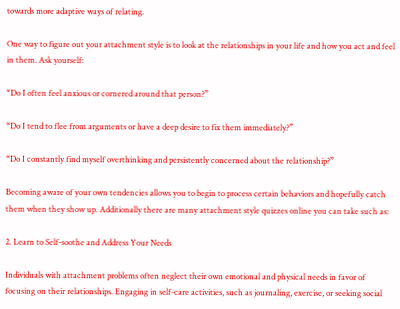towards more adaptive ways of relating.

One way to figure out your attachment style is to look at the relationships in your life and how you act and feel in them. Ask yourself:

“Do I often feel anxious or cornered around that person?”

“Do I tend to flee from arguments or have a deep desire to fix them immediately?”

“Do I constantly find myself overthinking and persistently concerned about the relationship?”

Becoming aware of your own tendencies allows you to begin to process certain behaviors and hopefully catch them when they show up. Additionally there are many attachment style quizzes online you can take such as:

2. Learn to Self-soothe and Address Your Needs

Individuals with attachment problems often neglect their own emotional and physical needs in favor of focusing on their relationships. Engaging in self-care activities, such as journaling, exercise, or seeking social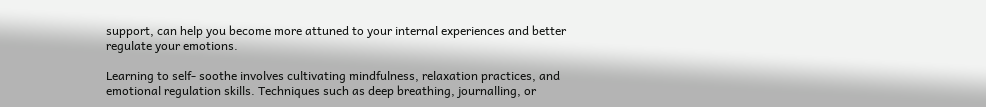support, can help you become more attuned to your internal experiences and better regulate your emotions.

Learning to self- soothe involves cultivating mindfulness, relaxation practices, and emotional regulation skills. Techniques such as deep breathing, journalling, or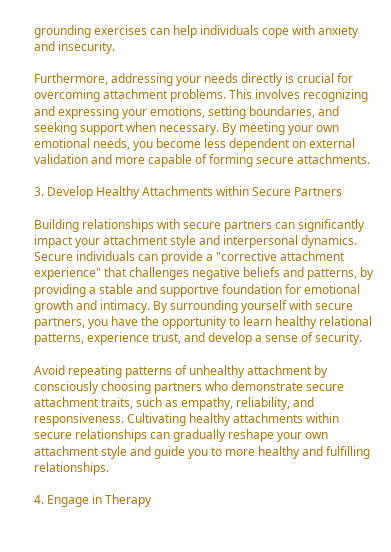grounding exercises can help individuals cope with anxiety and insecurity.

Furthermore, addressing your needs directly is crucial for overcoming attachment problems. This involves recognizing and expressing your emotions, setting boundaries, and seeking support when necessary. By meeting your own emotional needs, you become less dependent on external validation and more capable of forming secure attachments.

3. Develop Healthy Attachments within Secure Partners

Building relationships with secure partners can significantly impact your attachment style and interpersonal dynamics. Secure individuals can provide a "corrective attachment experience" that challenges negative beliefs and patterns, by providing a stable and supportive foundation for emotional growth and intimacy. By surrounding yourself with secure partners, you have the opportunity to learn healthy relational patterns, experience trust, and develop a sense of security.

Avoid repeating patterns of unhealthy attachment by consciously choosing partners who demonstrate secure attachment traits, such as empathy, reliability, and responsiveness. Cultivating healthy attachments within secure relationships can gradually reshape your own attachment style and guide you to more healthy and fulfilling relationships.

4. Engage in Therapy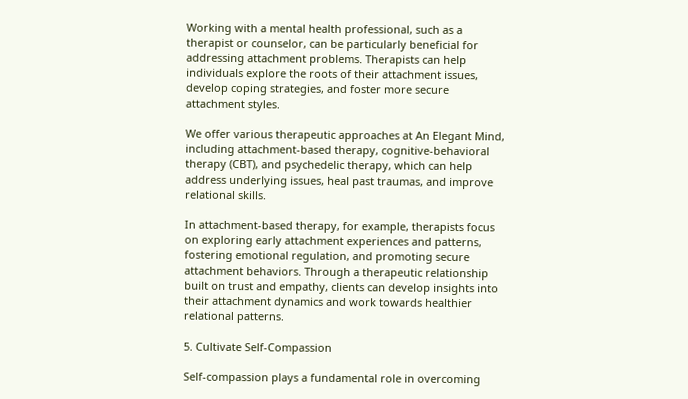Working with a mental health professional, such as a therapist or counselor, can be particularly beneficial for addressing attachment problems. Therapists can help individuals explore the roots of their attachment issues, develop coping strategies, and foster more secure attachment styles.

We offer various therapeutic approaches at An Elegant Mind, including attachment-based therapy, cognitive-behavioral therapy (CBT), and psychedelic therapy, which can help address underlying issues, heal past traumas, and improve relational skills.

In attachment-based therapy, for example, therapists focus on exploring early attachment experiences and patterns, fostering emotional regulation, and promoting secure attachment behaviors. Through a therapeutic relationship built on trust and empathy, clients can develop insights into their attachment dynamics and work towards healthier relational patterns.

5. Cultivate Self-Compassion

Self-compassion plays a fundamental role in overcoming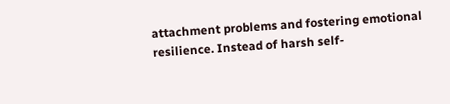attachment problems and fostering emotional resilience. Instead of harsh self-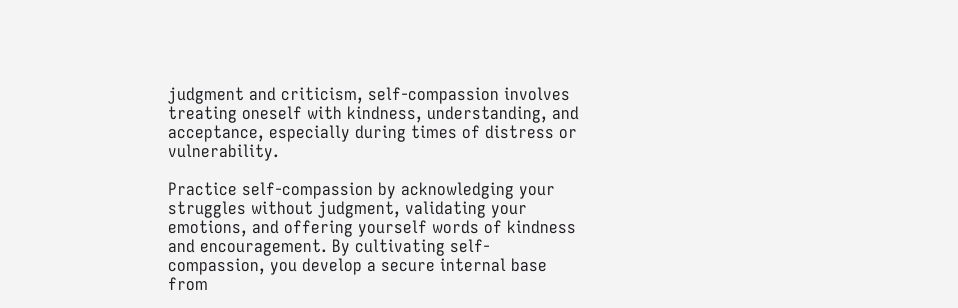judgment and criticism, self-compassion involves treating oneself with kindness, understanding, and acceptance, especially during times of distress or vulnerability.

Practice self-compassion by acknowledging your struggles without judgment, validating your emotions, and offering yourself words of kindness and encouragement. By cultivating self-compassion, you develop a secure internal base from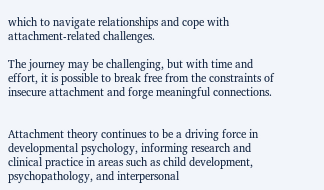which to navigate relationships and cope with attachment-related challenges.

The journey may be challenging, but with time and effort, it is possible to break free from the constraints of insecure attachment and forge meaningful connections.


Attachment theory continues to be a driving force in developmental psychology, informing research and clinical practice in areas such as child development, psychopathology, and interpersonal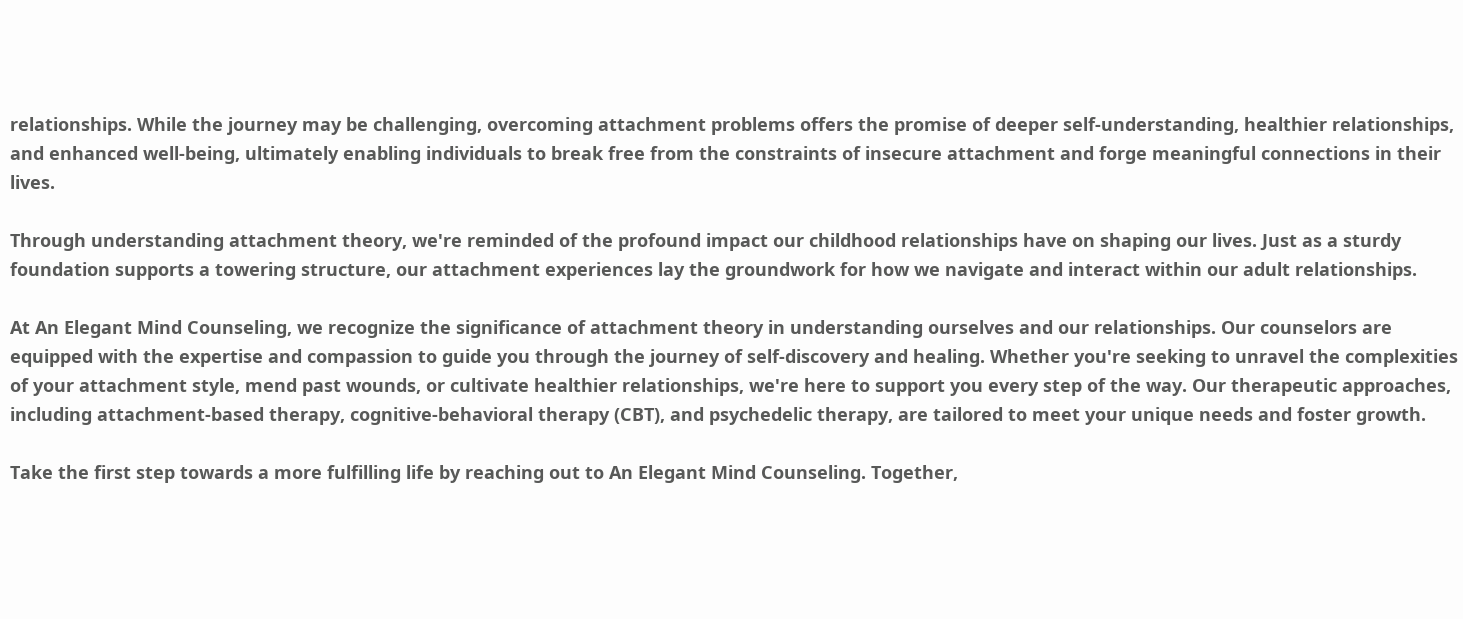relationships. While the journey may be challenging, overcoming attachment problems offers the promise of deeper self-understanding, healthier relationships, and enhanced well-being, ultimately enabling individuals to break free from the constraints of insecure attachment and forge meaningful connections in their lives.

Through understanding attachment theory, we're reminded of the profound impact our childhood relationships have on shaping our lives. Just as a sturdy foundation supports a towering structure, our attachment experiences lay the groundwork for how we navigate and interact within our adult relationships.

At An Elegant Mind Counseling, we recognize the significance of attachment theory in understanding ourselves and our relationships. Our counselors are equipped with the expertise and compassion to guide you through the journey of self-discovery and healing. Whether you're seeking to unravel the complexities of your attachment style, mend past wounds, or cultivate healthier relationships, we're here to support you every step of the way. Our therapeutic approaches, including attachment-based therapy, cognitive-behavioral therapy (CBT), and psychedelic therapy, are tailored to meet your unique needs and foster growth.

Take the first step towards a more fulfilling life by reaching out to An Elegant Mind Counseling. Together,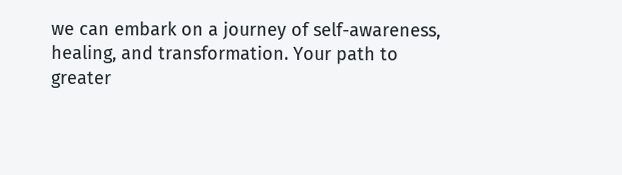we can embark on a journey of self-awareness, healing, and transformation. Your path to greater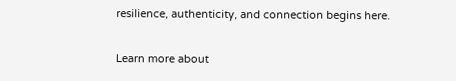resilience, authenticity, and connection begins here.

Learn more about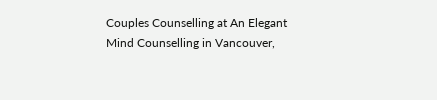Couples Counselling at An Elegant Mind Counselling in Vancouver,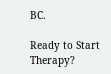BC.

Ready to Start Therapy?